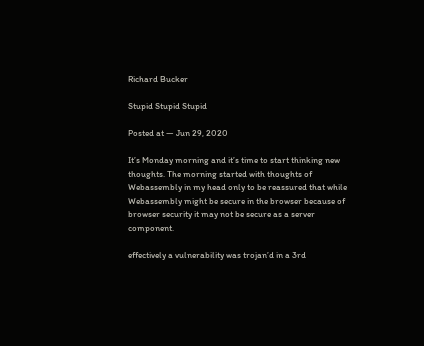Richard Bucker

Stupid Stupid Stupid

Posted at — Jun 29, 2020

It’s Monday morning and it’s time to start thinking new thoughts. The morning started with thoughts of Webassembly in my head only to be reassured that while Webassembly might be secure in the browser because of browser security it may not be secure as a server component.

effectively a vulnerability was trojan’d in a 3rd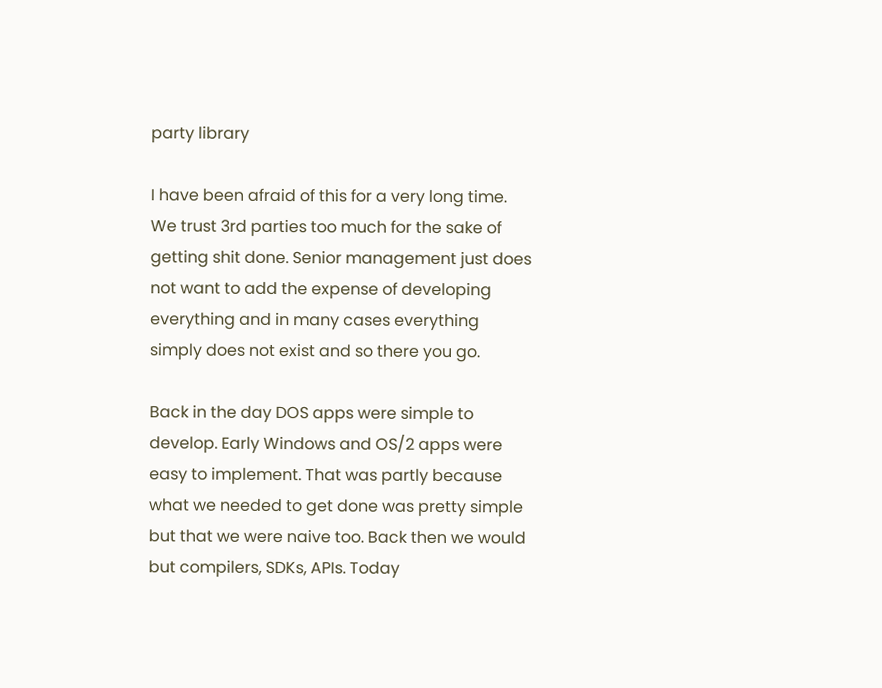party library

I have been afraid of this for a very long time. We trust 3rd parties too much for the sake of getting shit done. Senior management just does not want to add the expense of developing everything and in many cases everything simply does not exist and so there you go.

Back in the day DOS apps were simple to develop. Early Windows and OS/2 apps were easy to implement. That was partly because what we needed to get done was pretty simple but that we were naive too. Back then we would but compilers, SDKs, APIs. Today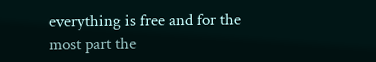everything is free and for the most part the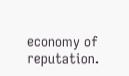economy of reputation.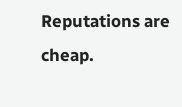Reputations are cheap.